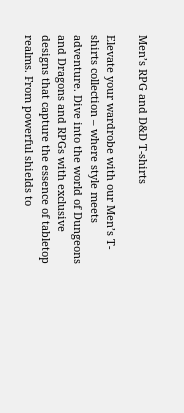Men’s RPG and D&D T-shirts

Elevate your wardrobe with our Men’s T-shirts collection – where style meets adventure. Dive into the world of Dungeons and Dragons and RPGs with exclusive designs that capture the essence of tabletop realms. From powerful shields to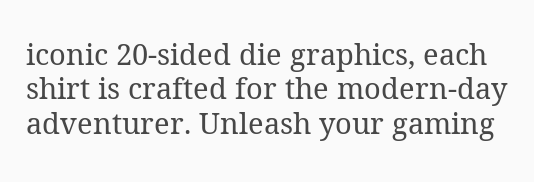iconic 20-sided die graphics, each shirt is crafted for the modern-day adventurer. Unleash your gaming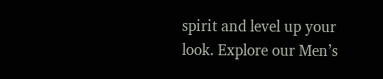spirit and level up your look. Explore our Men’s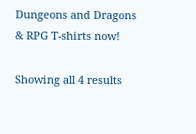Dungeons and Dragons & RPG T-shirts now!

Showing all 4 results